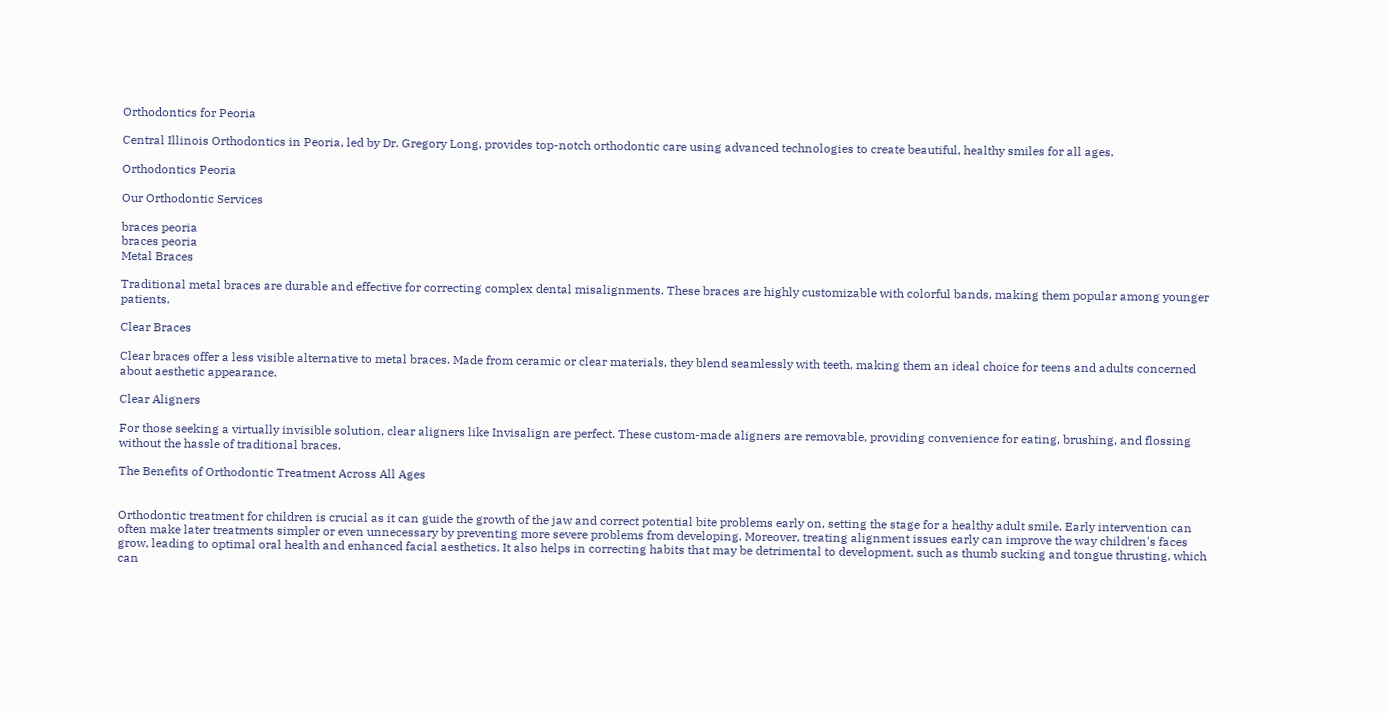Orthodontics for Peoria

Central Illinois Orthodontics in Peoria, led by Dr. Gregory Long, provides top-notch orthodontic care using advanced technologies to create beautiful, healthy smiles for all ages.

Orthodontics Peoria

Our Orthodontic Services

braces peoria
braces peoria
Metal Braces

Traditional metal braces are durable and effective for correcting complex dental misalignments. These braces are highly customizable with colorful bands, making them popular among younger patients.

Clear Braces

Clear braces offer a less visible alternative to metal braces. Made from ceramic or clear materials, they blend seamlessly with teeth, making them an ideal choice for teens and adults concerned about aesthetic appearance.

Clear Aligners

For those seeking a virtually invisible solution, clear aligners like Invisalign are perfect. These custom-made aligners are removable, providing convenience for eating, brushing, and flossing without the hassle of traditional braces.

The Benefits of Orthodontic Treatment Across All Ages


Orthodontic treatment for children is crucial as it can guide the growth of the jaw and correct potential bite problems early on, setting the stage for a healthy adult smile. Early intervention can often make later treatments simpler or even unnecessary by preventing more severe problems from developing. Moreover, treating alignment issues early can improve the way children's faces grow, leading to optimal oral health and enhanced facial aesthetics. It also helps in correcting habits that may be detrimental to development, such as thumb sucking and tongue thrusting, which can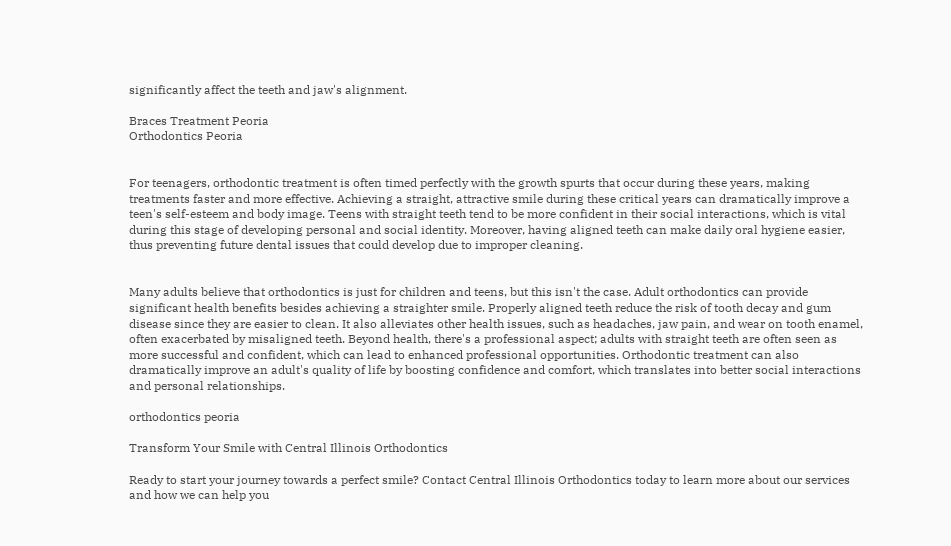significantly affect the teeth and jaw's alignment.

Braces Treatment Peoria
Orthodontics Peoria


For teenagers, orthodontic treatment is often timed perfectly with the growth spurts that occur during these years, making treatments faster and more effective. Achieving a straight, attractive smile during these critical years can dramatically improve a teen's self-esteem and body image. Teens with straight teeth tend to be more confident in their social interactions, which is vital during this stage of developing personal and social identity. Moreover, having aligned teeth can make daily oral hygiene easier, thus preventing future dental issues that could develop due to improper cleaning.


Many adults believe that orthodontics is just for children and teens, but this isn't the case. Adult orthodontics can provide significant health benefits besides achieving a straighter smile. Properly aligned teeth reduce the risk of tooth decay and gum disease since they are easier to clean. It also alleviates other health issues, such as headaches, jaw pain, and wear on tooth enamel, often exacerbated by misaligned teeth. Beyond health, there's a professional aspect; adults with straight teeth are often seen as more successful and confident, which can lead to enhanced professional opportunities. Orthodontic treatment can also dramatically improve an adult's quality of life by boosting confidence and comfort, which translates into better social interactions and personal relationships.

orthodontics peoria

Transform Your Smile with Central Illinois Orthodontics

Ready to start your journey towards a perfect smile? Contact Central Illinois Orthodontics today to learn more about our services and how we can help you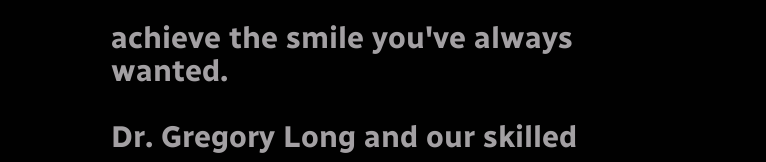achieve the smile you've always wanted.

Dr. Gregory Long and our skilled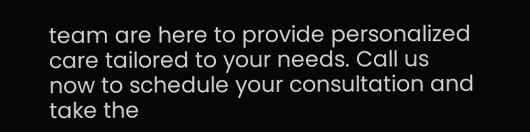team are here to provide personalized care tailored to your needs. Call us now to schedule your consultation and take the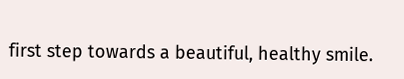first step towards a beautiful, healthy smile.